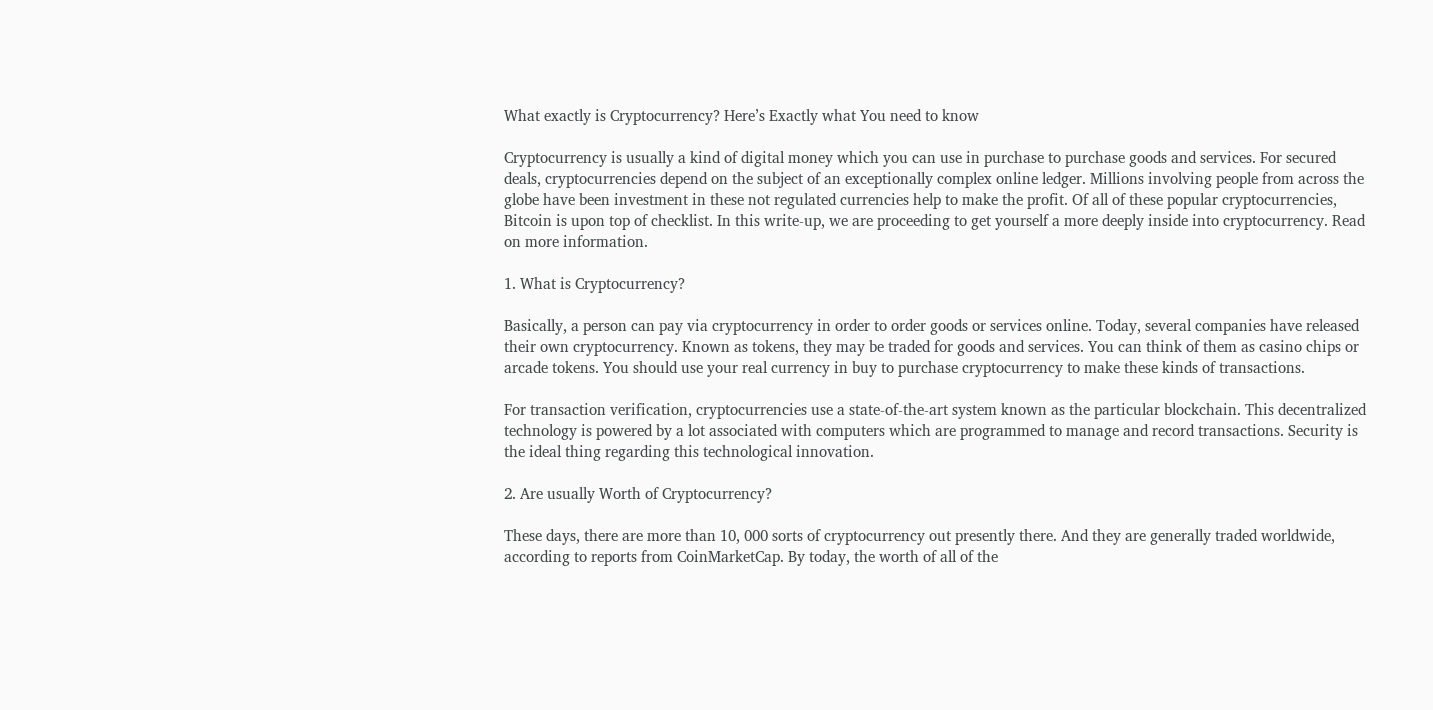What exactly is Cryptocurrency? Here’s Exactly what You need to know

Cryptocurrency is usually a kind of digital money which you can use in purchase to purchase goods and services. For secured deals, cryptocurrencies depend on the subject of an exceptionally complex online ledger. Millions involving people from across the globe have been investment in these not regulated currencies help to make the profit. Of all of these popular cryptocurrencies, Bitcoin is upon top of checklist. In this write-up, we are proceeding to get yourself a more deeply inside into cryptocurrency. Read on more information.

1. What is Cryptocurrency?

Basically, a person can pay via cryptocurrency in order to order goods or services online. Today, several companies have released their own cryptocurrency. Known as tokens, they may be traded for goods and services. You can think of them as casino chips or arcade tokens. You should use your real currency in buy to purchase cryptocurrency to make these kinds of transactions.

For transaction verification, cryptocurrencies use a state-of-the-art system known as the particular blockchain. This decentralized technology is powered by a lot associated with computers which are programmed to manage and record transactions. Security is the ideal thing regarding this technological innovation.

2. Are usually Worth of Cryptocurrency?

These days, there are more than 10, 000 sorts of cryptocurrency out presently there. And they are generally traded worldwide, according to reports from CoinMarketCap. By today, the worth of all of the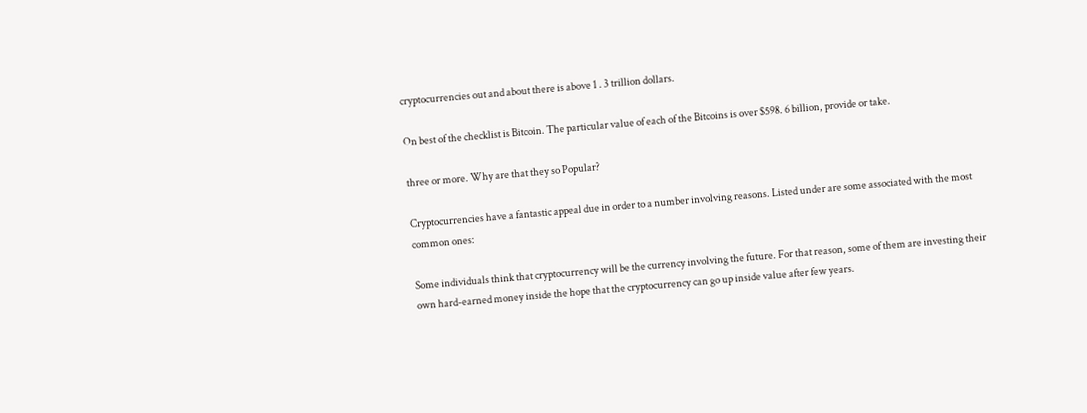cryptocurrencies out and about there is above 1 . 3 trillion dollars.

On best of the checklist is Bitcoin. The particular value of each of the Bitcoins is over $598. 6 billion, provide or take.

three or more. Why are that they so Popular?

Cryptocurrencies have a fantastic appeal due in order to a number involving reasons. Listed under are some associated with the most common ones:

Some individuals think that cryptocurrency will be the currency involving the future. For that reason, some of them are investing their own hard-earned money inside the hope that the cryptocurrency can go up inside value after few years.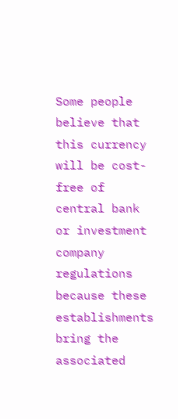Some people believe that this currency will be cost-free of central bank or investment company regulations because these establishments bring the associated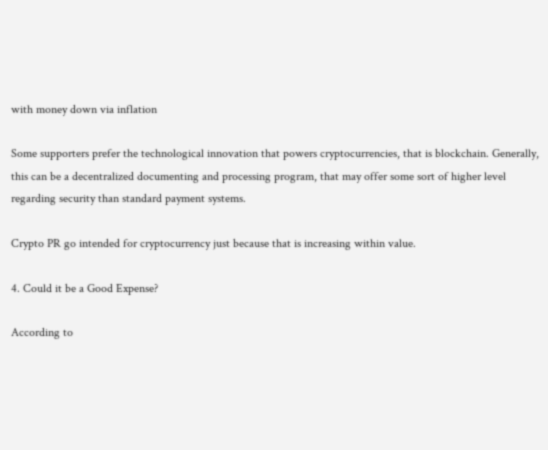with money down via inflation

Some supporters prefer the technological innovation that powers cryptocurrencies, that is blockchain. Generally, this can be a decentralized documenting and processing program, that may offer some sort of higher level regarding security than standard payment systems.

Crypto PR go intended for cryptocurrency just because that is increasing within value.

4. Could it be a Good Expense?

According to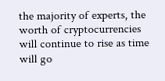the majority of experts, the worth of cryptocurrencies will continue to rise as time will go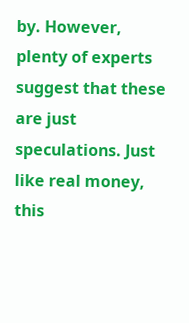by. However, plenty of experts suggest that these are just speculations. Just like real money, this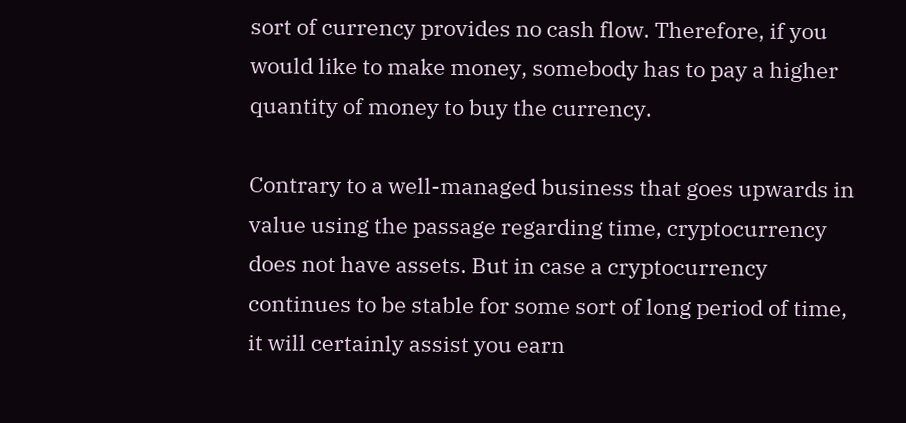sort of currency provides no cash flow. Therefore, if you would like to make money, somebody has to pay a higher quantity of money to buy the currency.

Contrary to a well-managed business that goes upwards in value using the passage regarding time, cryptocurrency does not have assets. But in case a cryptocurrency continues to be stable for some sort of long period of time, it will certainly assist you earn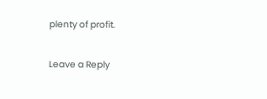plenty of profit.

Leave a Reply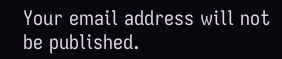Your email address will not be published.